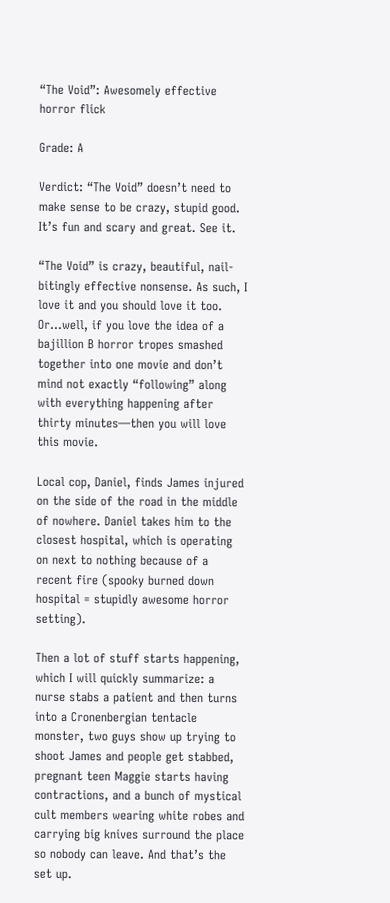“The Void”: Awesomely effective horror flick

Grade: A

Verdict: “The Void” doesn’t need to make sense to be crazy, stupid good. It’s fun and scary and great. See it.

“The Void” is crazy, beautiful, nail-bitingly effective nonsense. As such, I love it and you should love it too. Or…well, if you love the idea of a bajillion B horror tropes smashed together into one movie and don’t mind not exactly “following” along with everything happening after thirty minutes—then you will love this movie.

Local cop, Daniel, finds James injured on the side of the road in the middle of nowhere. Daniel takes him to the closest hospital, which is operating on next to nothing because of a recent fire (spooky burned down hospital = stupidly awesome horror setting).

Then a lot of stuff starts happening, which I will quickly summarize: a nurse stabs a patient and then turns into a Cronenbergian tentacle monster, two guys show up trying to shoot James and people get stabbed, pregnant teen Maggie starts having contractions, and a bunch of mystical cult members wearing white robes and carrying big knives surround the place so nobody can leave. And that’s the set up.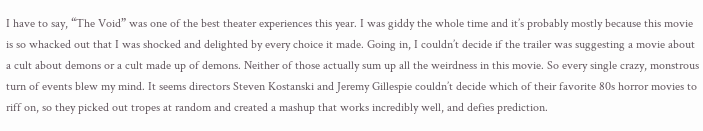I have to say, “The Void” was one of the best theater experiences this year. I was giddy the whole time and it’s probably mostly because this movie is so whacked out that I was shocked and delighted by every choice it made. Going in, I couldn’t decide if the trailer was suggesting a movie about a cult about demons or a cult made up of demons. Neither of those actually sum up all the weirdness in this movie. So every single crazy, monstrous turn of events blew my mind. It seems directors Steven Kostanski and Jeremy Gillespie couldn’t decide which of their favorite 80s horror movies to riff on, so they picked out tropes at random and created a mashup that works incredibly well, and defies prediction.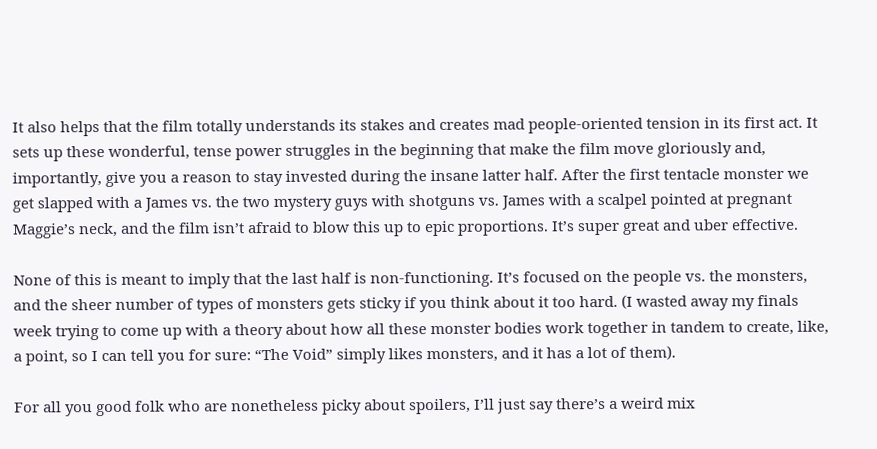It also helps that the film totally understands its stakes and creates mad people-oriented tension in its first act. It sets up these wonderful, tense power struggles in the beginning that make the film move gloriously and, importantly, give you a reason to stay invested during the insane latter half. After the first tentacle monster we get slapped with a James vs. the two mystery guys with shotguns vs. James with a scalpel pointed at pregnant Maggie’s neck, and the film isn’t afraid to blow this up to epic proportions. It’s super great and uber effective.

None of this is meant to imply that the last half is non-functioning. It’s focused on the people vs. the monsters, and the sheer number of types of monsters gets sticky if you think about it too hard. (I wasted away my finals week trying to come up with a theory about how all these monster bodies work together in tandem to create, like, a point, so I can tell you for sure: “The Void” simply likes monsters, and it has a lot of them).

For all you good folk who are nonetheless picky about spoilers, I’ll just say there’s a weird mix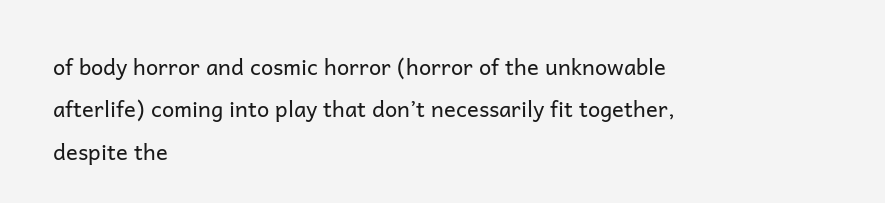of body horror and cosmic horror (horror of the unknowable afterlife) coming into play that don’t necessarily fit together, despite the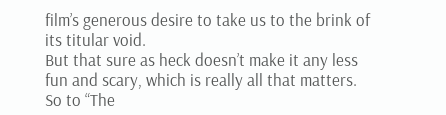film’s generous desire to take us to the brink of its titular void.
But that sure as heck doesn’t make it any less fun and scary, which is really all that matters. So to “The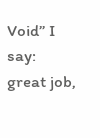Void” I say: great job,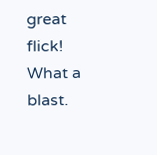great flick! What a blast.